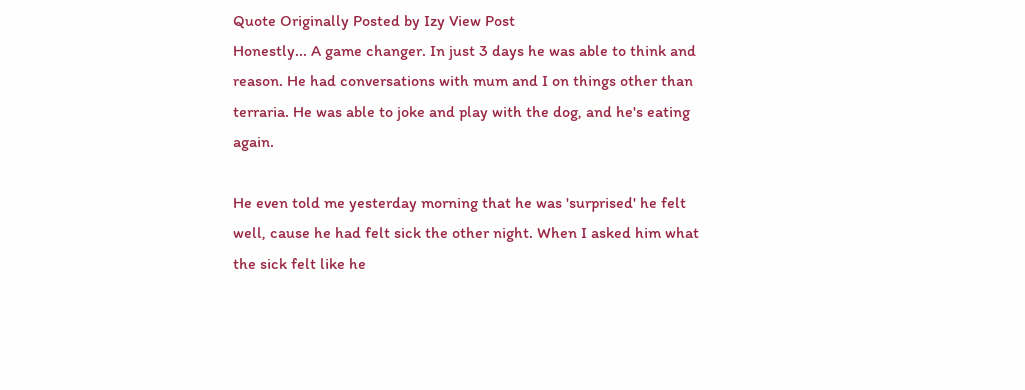Quote Originally Posted by Izy View Post
Honestly... A game changer. In just 3 days he was able to think and reason. He had conversations with mum and I on things other than terraria. He was able to joke and play with the dog, and he's eating again.

He even told me yesterday morning that he was 'surprised' he felt well, cause he had felt sick the other night. When I asked him what the sick felt like he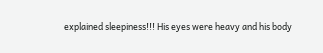explained sleepiness!!! His eyes were heavy and his body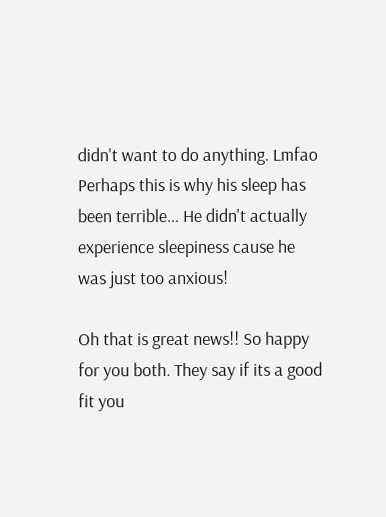didn't want to do anything. Lmfao
Perhaps this is why his sleep has been terrible... He didn't actually experience sleepiness cause he was just too anxious!

Oh that is great news!! So happy for you both. They say if its a good fit you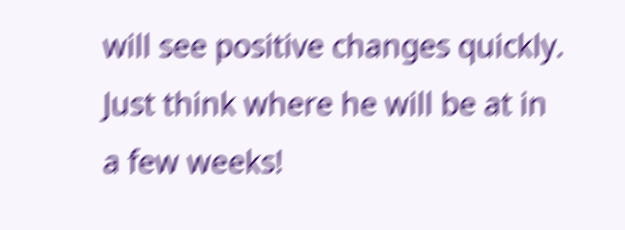will see positive changes quickly. Just think where he will be at in a few weeks!